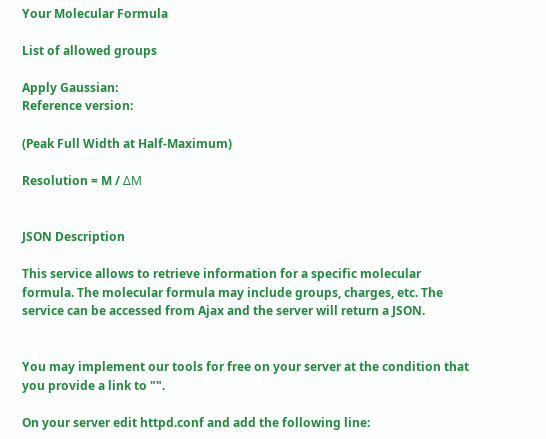Your Molecular Formula

List of allowed groups

Apply Gaussian:
Reference version:

(Peak Full Width at Half-Maximum)

Resolution = M / ΔM


JSON Description

This service allows to retrieve information for a specific molecular formula. The molecular formula may include groups, charges, etc. The service can be accessed from Ajax and the server will return a JSON.


You may implement our tools for free on your server at the condition that you provide a link to "".

On your server edit httpd.conf and add the following line: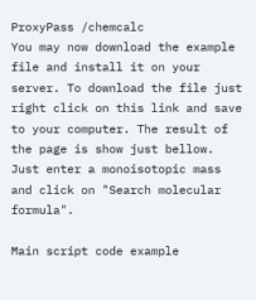ProxyPass /chemcalc
You may now download the example file and install it on your server. To download the file just right click on this link and save to your computer. The result of the page is show just bellow. Just enter a monoisotopic mass and click on "Search molecular formula".

Main script code example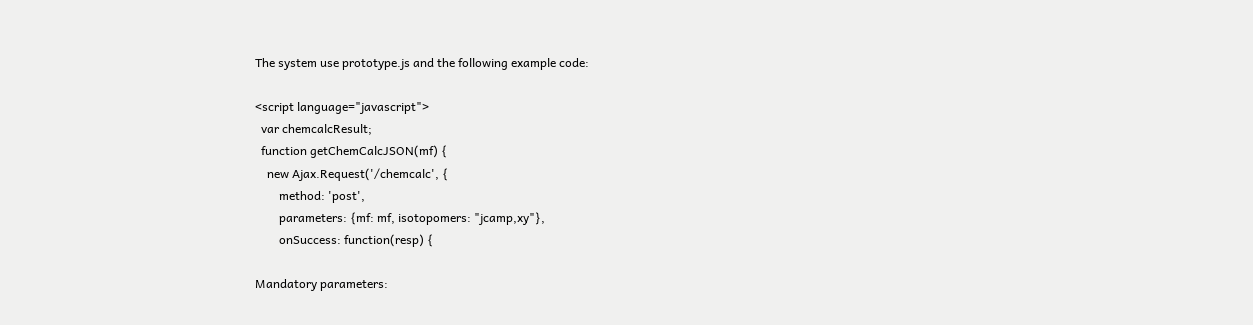The system use prototype.js and the following example code:

<script language="javascript">
  var chemcalcResult;
  function getChemCalcJSON(mf) {
    new Ajax.Request('/chemcalc', {
        method: 'post',
        parameters: {mf: mf, isotopomers: "jcamp,xy"},
        onSuccess: function(resp) {

Mandatory parameters: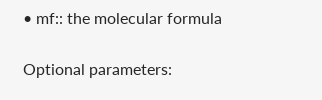• mf:: the molecular formula

Optional parameters: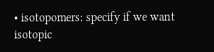• isotopomers: specify if we want isotopic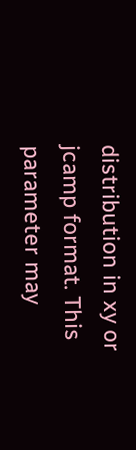distribution in xy or jcamp format. This parameter may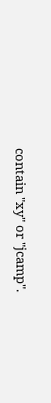contain "xy" or "jcamp".